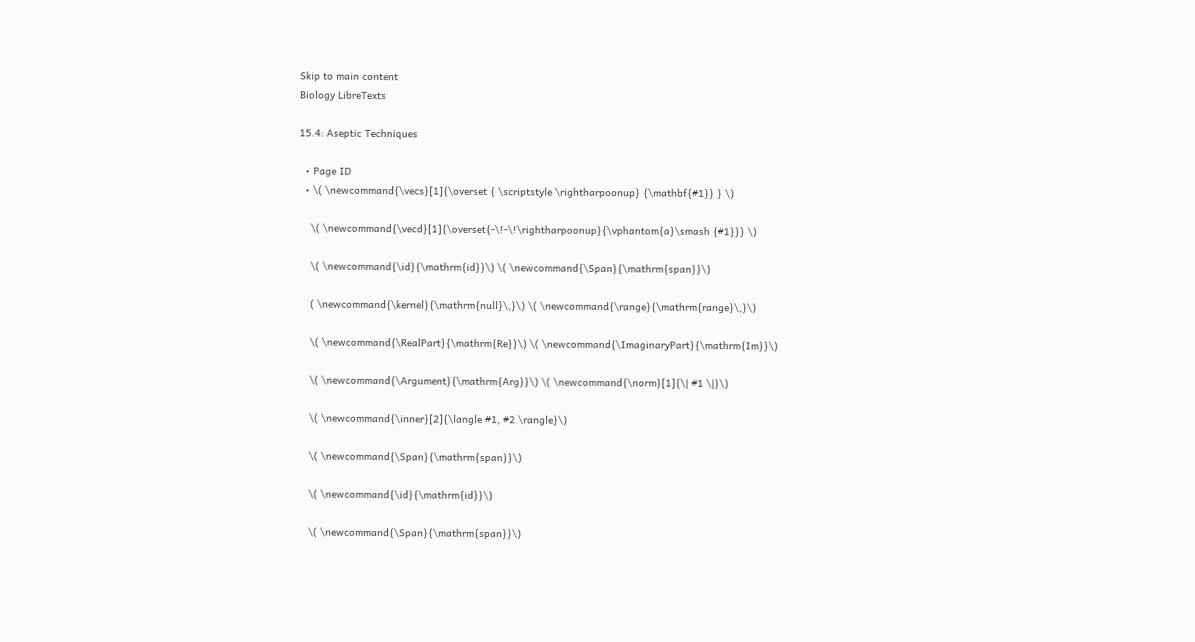Skip to main content
Biology LibreTexts

15.4: Aseptic Techniques

  • Page ID
  • \( \newcommand{\vecs}[1]{\overset { \scriptstyle \rightharpoonup} {\mathbf{#1}} } \)

    \( \newcommand{\vecd}[1]{\overset{-\!-\!\rightharpoonup}{\vphantom{a}\smash {#1}}} \)

    \( \newcommand{\id}{\mathrm{id}}\) \( \newcommand{\Span}{\mathrm{span}}\)

    ( \newcommand{\kernel}{\mathrm{null}\,}\) \( \newcommand{\range}{\mathrm{range}\,}\)

    \( \newcommand{\RealPart}{\mathrm{Re}}\) \( \newcommand{\ImaginaryPart}{\mathrm{Im}}\)

    \( \newcommand{\Argument}{\mathrm{Arg}}\) \( \newcommand{\norm}[1]{\| #1 \|}\)

    \( \newcommand{\inner}[2]{\langle #1, #2 \rangle}\)

    \( \newcommand{\Span}{\mathrm{span}}\)

    \( \newcommand{\id}{\mathrm{id}}\)

    \( \newcommand{\Span}{\mathrm{span}}\)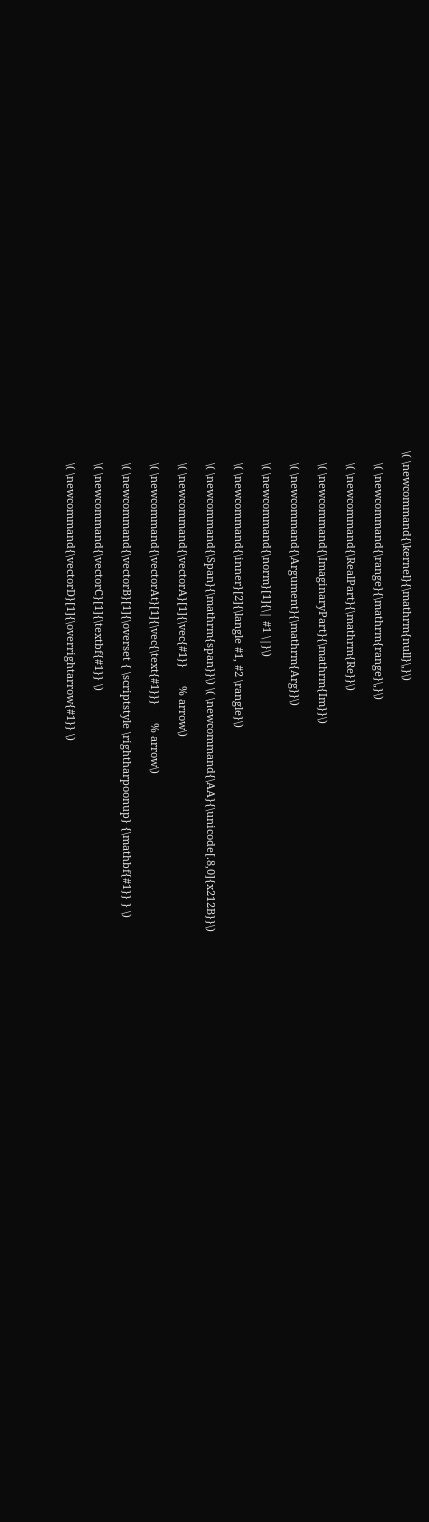\( \newcommand{\kernel}{\mathrm{null}\,}\)

    \( \newcommand{\range}{\mathrm{range}\,}\)

    \( \newcommand{\RealPart}{\mathrm{Re}}\)

    \( \newcommand{\ImaginaryPart}{\mathrm{Im}}\)

    \( \newcommand{\Argument}{\mathrm{Arg}}\)

    \( \newcommand{\norm}[1]{\| #1 \|}\)

    \( \newcommand{\inner}[2]{\langle #1, #2 \rangle}\)

    \( \newcommand{\Span}{\mathrm{span}}\) \( \newcommand{\AA}{\unicode[.8,0]{x212B}}\)

    \( \newcommand{\vectorA}[1]{\vec{#1}}      % arrow\)

    \( \newcommand{\vectorAt}[1]{\vec{\text{#1}}}      % arrow\)

    \( \newcommand{\vectorB}[1]{\overset { \scriptstyle \rightharpoonup} {\mathbf{#1}} } \)

    \( \newcommand{\vectorC}[1]{\textbf{#1}} \)

    \( \newcommand{\vectorD}[1]{\overrightarrow{#1}} \)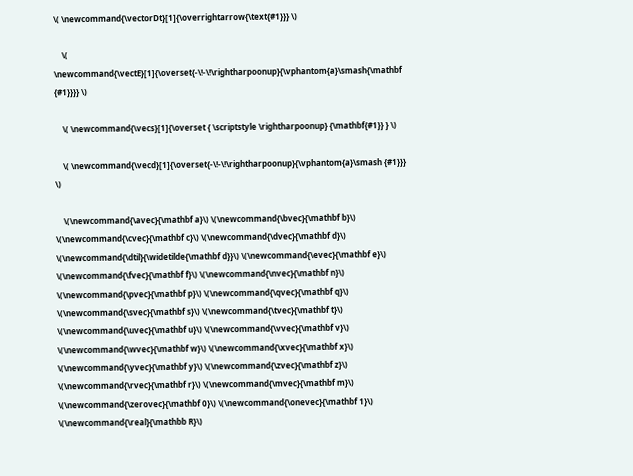\( \newcommand{\vectorDt}[1]{\overrightarrow{\text{#1}}} \)

    \( \newcommand{\vectE}[1]{\overset{-\!-\!\rightharpoonup}{\vphantom{a}\smash{\mathbf {#1}}}} \)

    \( \newcommand{\vecs}[1]{\overset { \scriptstyle \rightharpoonup} {\mathbf{#1}} } \)

    \( \newcommand{\vecd}[1]{\overset{-\!-\!\rightharpoonup}{\vphantom{a}\smash {#1}}} \)

    \(\newcommand{\avec}{\mathbf a}\) \(\newcommand{\bvec}{\mathbf b}\) \(\newcommand{\cvec}{\mathbf c}\) \(\newcommand{\dvec}{\mathbf d}\) \(\newcommand{\dtil}{\widetilde{\mathbf d}}\) \(\newcommand{\evec}{\mathbf e}\) \(\newcommand{\fvec}{\mathbf f}\) \(\newcommand{\nvec}{\mathbf n}\) \(\newcommand{\pvec}{\mathbf p}\) \(\newcommand{\qvec}{\mathbf q}\) \(\newcommand{\svec}{\mathbf s}\) \(\newcommand{\tvec}{\mathbf t}\) \(\newcommand{\uvec}{\mathbf u}\) \(\newcommand{\vvec}{\mathbf v}\) \(\newcommand{\wvec}{\mathbf w}\) \(\newcommand{\xvec}{\mathbf x}\) \(\newcommand{\yvec}{\mathbf y}\) \(\newcommand{\zvec}{\mathbf z}\) \(\newcommand{\rvec}{\mathbf r}\) \(\newcommand{\mvec}{\mathbf m}\) \(\newcommand{\zerovec}{\mathbf 0}\) \(\newcommand{\onevec}{\mathbf 1}\) \(\newcommand{\real}{\mathbb R}\)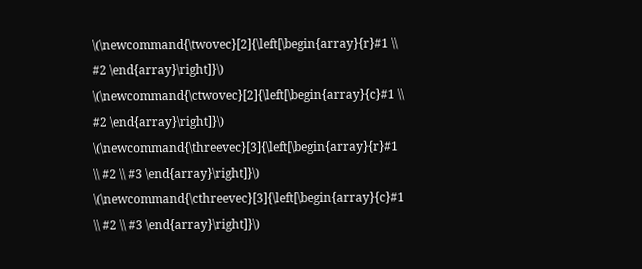\(\newcommand{\twovec}[2]{\left[\begin{array}{r}#1 \\ #2 \end{array}\right]}\) \(\newcommand{\ctwovec}[2]{\left[\begin{array}{c}#1 \\ #2 \end{array}\right]}\) \(\newcommand{\threevec}[3]{\left[\begin{array}{r}#1 \\ #2 \\ #3 \end{array}\right]}\) \(\newcommand{\cthreevec}[3]{\left[\begin{array}{c}#1 \\ #2 \\ #3 \end{array}\right]}\)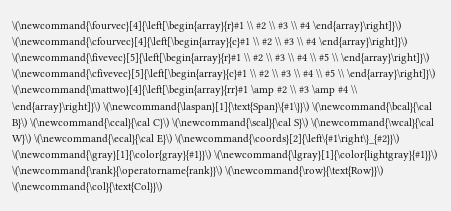\(\newcommand{\fourvec}[4]{\left[\begin{array}{r}#1 \\ #2 \\ #3 \\ #4 \end{array}\right]}\) \(\newcommand{\cfourvec}[4]{\left[\begin{array}{c}#1 \\ #2 \\ #3 \\ #4 \end{array}\right]}\) \(\newcommand{\fivevec}[5]{\left[\begin{array}{r}#1 \\ #2 \\ #3 \\ #4 \\ #5 \\ \end{array}\right]}\) \(\newcommand{\cfivevec}[5]{\left[\begin{array}{c}#1 \\ #2 \\ #3 \\ #4 \\ #5 \\ \end{array}\right]}\) \(\newcommand{\mattwo}[4]{\left[\begin{array}{rr}#1 \amp #2 \\ #3 \amp #4 \\ \end{array}\right]}\) \(\newcommand{\laspan}[1]{\text{Span}\{#1\}}\) \(\newcommand{\bcal}{\cal B}\) \(\newcommand{\ccal}{\cal C}\) \(\newcommand{\scal}{\cal S}\) \(\newcommand{\wcal}{\cal W}\) \(\newcommand{\ecal}{\cal E}\) \(\newcommand{\coords}[2]{\left\{#1\right\}_{#2}}\) \(\newcommand{\gray}[1]{\color{gray}{#1}}\) \(\newcommand{\lgray}[1]{\color{lightgray}{#1}}\) \(\newcommand{\rank}{\operatorname{rank}}\) \(\newcommand{\row}{\text{Row}}\) \(\newcommand{\col}{\text{Col}}\)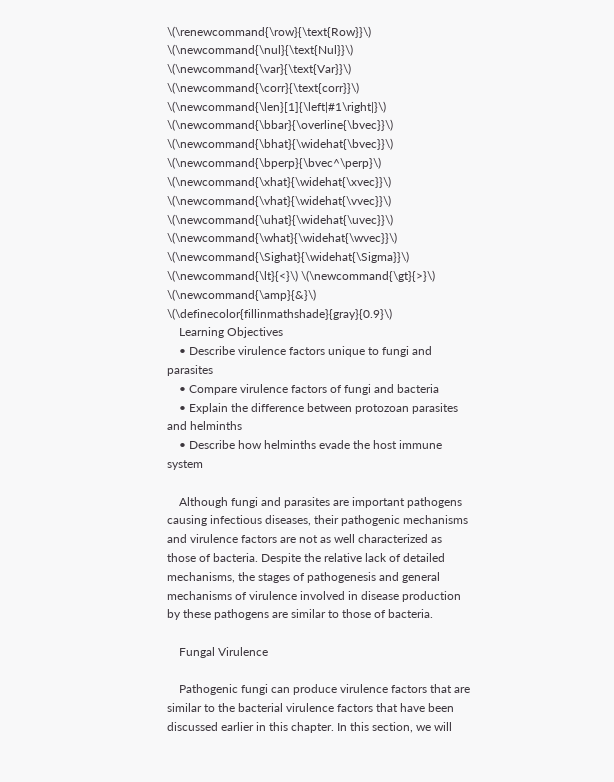\(\renewcommand{\row}{\text{Row}}\) \(\newcommand{\nul}{\text{Nul}}\) \(\newcommand{\var}{\text{Var}}\) \(\newcommand{\corr}{\text{corr}}\) \(\newcommand{\len}[1]{\left|#1\right|}\) \(\newcommand{\bbar}{\overline{\bvec}}\) \(\newcommand{\bhat}{\widehat{\bvec}}\) \(\newcommand{\bperp}{\bvec^\perp}\) \(\newcommand{\xhat}{\widehat{\xvec}}\) \(\newcommand{\vhat}{\widehat{\vvec}}\) \(\newcommand{\uhat}{\widehat{\uvec}}\) \(\newcommand{\what}{\widehat{\wvec}}\) \(\newcommand{\Sighat}{\widehat{\Sigma}}\) \(\newcommand{\lt}{<}\) \(\newcommand{\gt}{>}\) \(\newcommand{\amp}{&}\) \(\definecolor{fillinmathshade}{gray}{0.9}\)
    Learning Objectives
    • Describe virulence factors unique to fungi and parasites
    • Compare virulence factors of fungi and bacteria
    • Explain the difference between protozoan parasites and helminths
    • Describe how helminths evade the host immune system

    Although fungi and parasites are important pathogens causing infectious diseases, their pathogenic mechanisms and virulence factors are not as well characterized as those of bacteria. Despite the relative lack of detailed mechanisms, the stages of pathogenesis and general mechanisms of virulence involved in disease production by these pathogens are similar to those of bacteria.

    Fungal Virulence

    Pathogenic fungi can produce virulence factors that are similar to the bacterial virulence factors that have been discussed earlier in this chapter. In this section, we will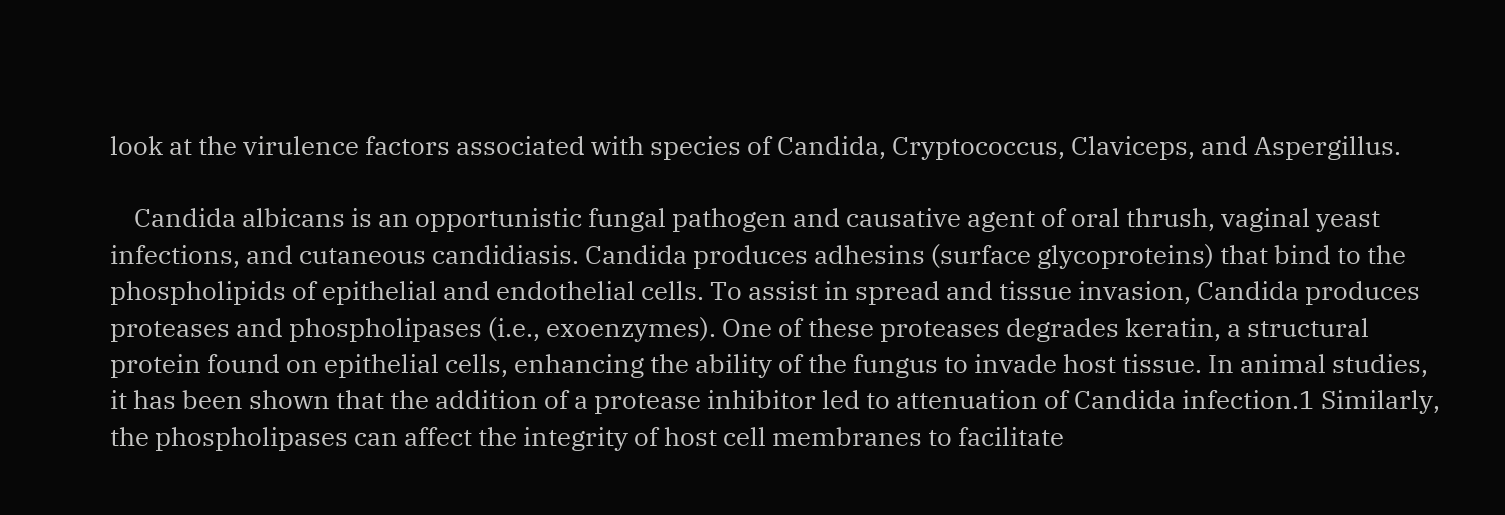look at the virulence factors associated with species of Candida, Cryptococcus, Claviceps, and Aspergillus.

    Candida albicans is an opportunistic fungal pathogen and causative agent of oral thrush, vaginal yeast infections, and cutaneous candidiasis. Candida produces adhesins (surface glycoproteins) that bind to the phospholipids of epithelial and endothelial cells. To assist in spread and tissue invasion, Candida produces proteases and phospholipases (i.e., exoenzymes). One of these proteases degrades keratin, a structural protein found on epithelial cells, enhancing the ability of the fungus to invade host tissue. In animal studies, it has been shown that the addition of a protease inhibitor led to attenuation of Candida infection.1 Similarly, the phospholipases can affect the integrity of host cell membranes to facilitate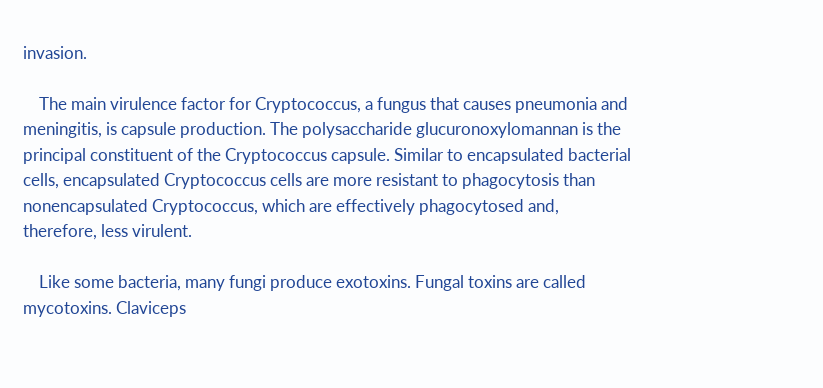invasion.

    The main virulence factor for Cryptococcus, a fungus that causes pneumonia and meningitis, is capsule production. The polysaccharide glucuronoxylomannan is the principal constituent of the Cryptococcus capsule. Similar to encapsulated bacterial cells, encapsulated Cryptococcus cells are more resistant to phagocytosis than nonencapsulated Cryptococcus, which are effectively phagocytosed and, therefore, less virulent.

    Like some bacteria, many fungi produce exotoxins. Fungal toxins are called mycotoxins. Claviceps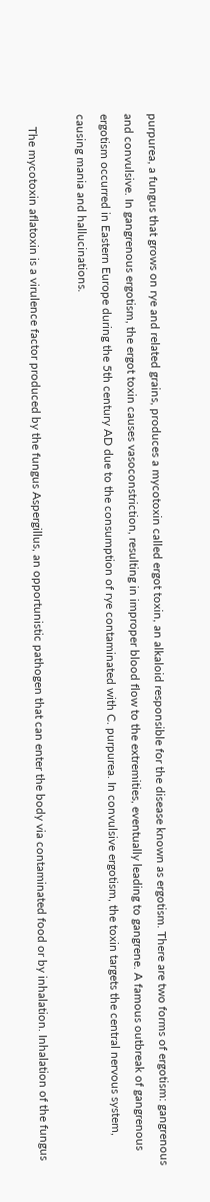purpurea, a fungus that grows on rye and related grains, produces a mycotoxin called ergot toxin, an alkaloid responsible for the disease known as ergotism. There are two forms of ergotism: gangrenous and convulsive. In gangrenous ergotism, the ergot toxin causes vasoconstriction, resulting in improper blood flow to the extremities, eventually leading to gangrene. A famous outbreak of gangrenous ergotism occurred in Eastern Europe during the 5th century AD due to the consumption of rye contaminated with C. purpurea. In convulsive ergotism, the toxin targets the central nervous system, causing mania and hallucinations.

    The mycotoxin aflatoxin is a virulence factor produced by the fungus Aspergillus, an opportunistic pathogen that can enter the body via contaminated food or by inhalation. Inhalation of the fungus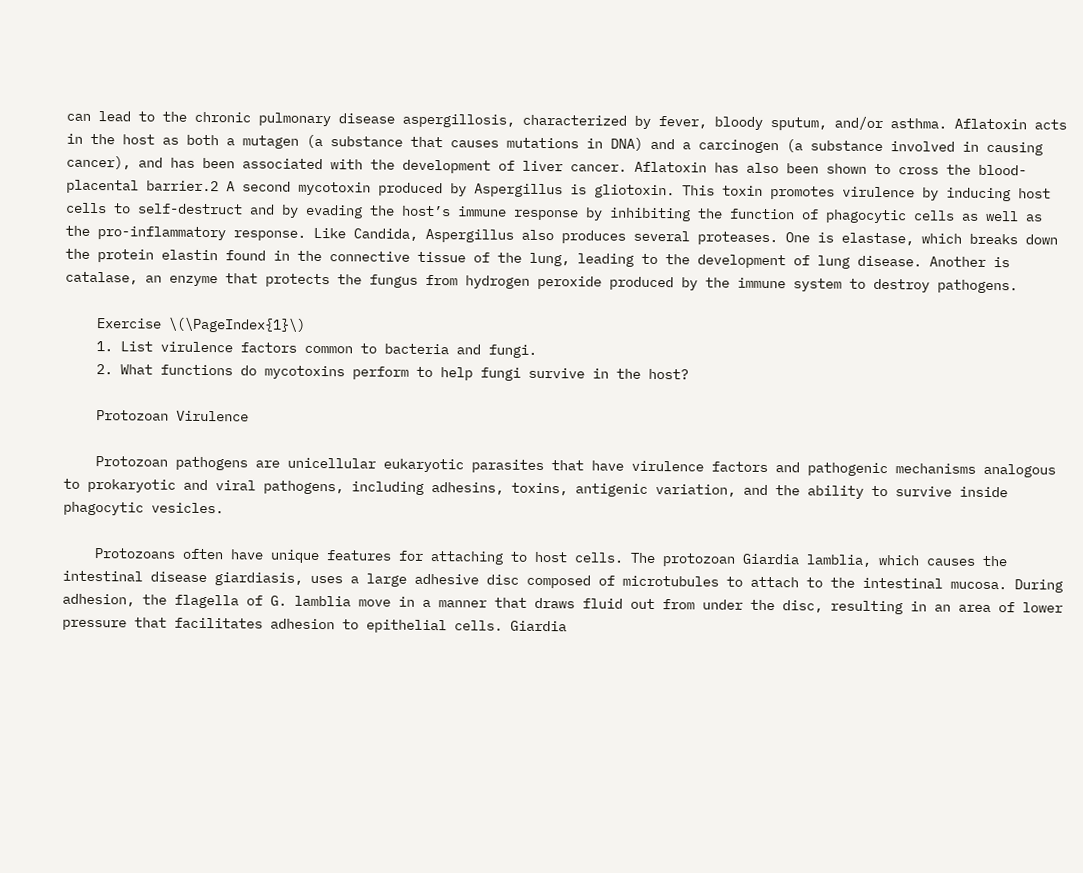can lead to the chronic pulmonary disease aspergillosis, characterized by fever, bloody sputum, and/or asthma. Aflatoxin acts in the host as both a mutagen (a substance that causes mutations in DNA) and a carcinogen (a substance involved in causing cancer), and has been associated with the development of liver cancer. Aflatoxin has also been shown to cross the blood-placental barrier.2 A second mycotoxin produced by Aspergillus is gliotoxin. This toxin promotes virulence by inducing host cells to self-destruct and by evading the host’s immune response by inhibiting the function of phagocytic cells as well as the pro-inflammatory response. Like Candida, Aspergillus also produces several proteases. One is elastase, which breaks down the protein elastin found in the connective tissue of the lung, leading to the development of lung disease. Another is catalase, an enzyme that protects the fungus from hydrogen peroxide produced by the immune system to destroy pathogens.

    Exercise \(\PageIndex{1}\)
    1. List virulence factors common to bacteria and fungi.
    2. What functions do mycotoxins perform to help fungi survive in the host?

    Protozoan Virulence

    Protozoan pathogens are unicellular eukaryotic parasites that have virulence factors and pathogenic mechanisms analogous to prokaryotic and viral pathogens, including adhesins, toxins, antigenic variation, and the ability to survive inside phagocytic vesicles.

    Protozoans often have unique features for attaching to host cells. The protozoan Giardia lamblia, which causes the intestinal disease giardiasis, uses a large adhesive disc composed of microtubules to attach to the intestinal mucosa. During adhesion, the flagella of G. lamblia move in a manner that draws fluid out from under the disc, resulting in an area of lower pressure that facilitates adhesion to epithelial cells. Giardia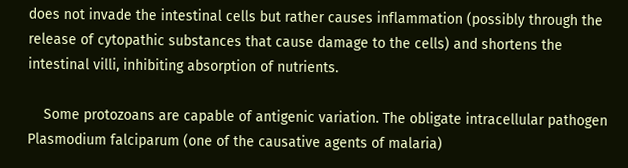does not invade the intestinal cells but rather causes inflammation (possibly through the release of cytopathic substances that cause damage to the cells) and shortens the intestinal villi, inhibiting absorption of nutrients.

    Some protozoans are capable of antigenic variation. The obligate intracellular pathogen Plasmodium falciparum (one of the causative agents of malaria)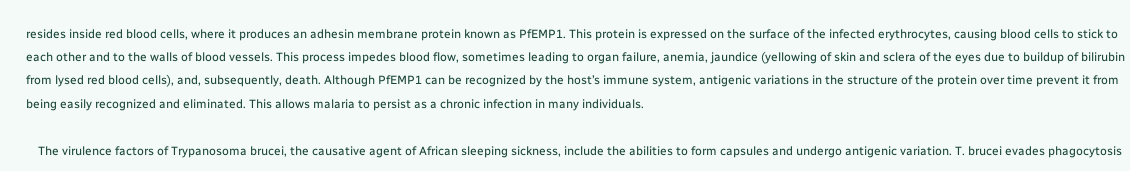resides inside red blood cells, where it produces an adhesin membrane protein known as PfEMP1. This protein is expressed on the surface of the infected erythrocytes, causing blood cells to stick to each other and to the walls of blood vessels. This process impedes blood flow, sometimes leading to organ failure, anemia, jaundice (yellowing of skin and sclera of the eyes due to buildup of bilirubin from lysed red blood cells), and, subsequently, death. Although PfEMP1 can be recognized by the host’s immune system, antigenic variations in the structure of the protein over time prevent it from being easily recognized and eliminated. This allows malaria to persist as a chronic infection in many individuals.

    The virulence factors of Trypanosoma brucei, the causative agent of African sleeping sickness, include the abilities to form capsules and undergo antigenic variation. T. brucei evades phagocytosis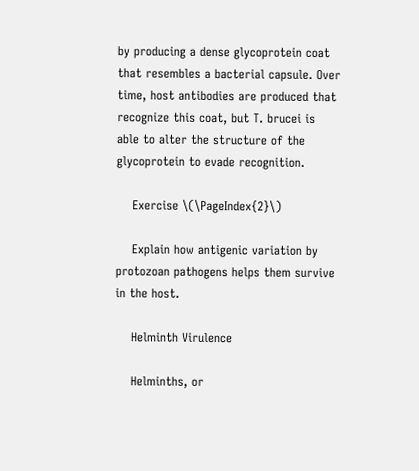by producing a dense glycoprotein coat that resembles a bacterial capsule. Over time, host antibodies are produced that recognize this coat, but T. brucei is able to alter the structure of the glycoprotein to evade recognition.

    Exercise \(\PageIndex{2}\)

    Explain how antigenic variation by protozoan pathogens helps them survive in the host.

    Helminth Virulence

    Helminths, or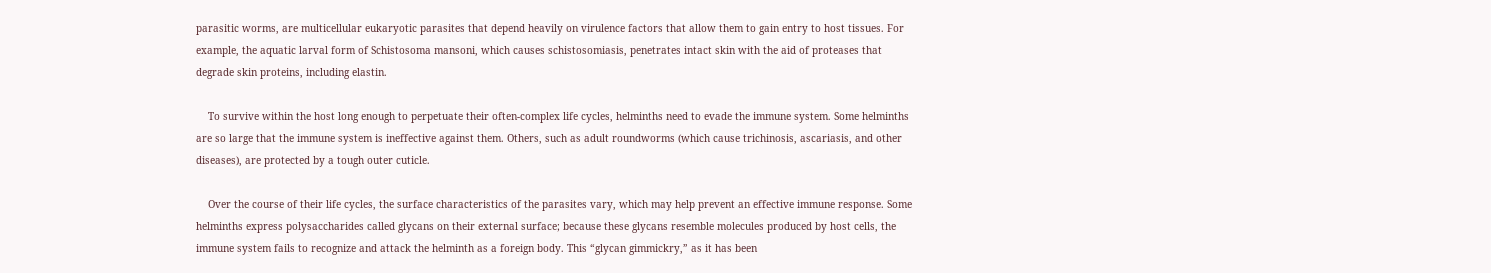parasitic worms, are multicellular eukaryotic parasites that depend heavily on virulence factors that allow them to gain entry to host tissues. For example, the aquatic larval form of Schistosoma mansoni, which causes schistosomiasis, penetrates intact skin with the aid of proteases that degrade skin proteins, including elastin.

    To survive within the host long enough to perpetuate their often-complex life cycles, helminths need to evade the immune system. Some helminths are so large that the immune system is ineffective against them. Others, such as adult roundworms (which cause trichinosis, ascariasis, and other diseases), are protected by a tough outer cuticle.

    Over the course of their life cycles, the surface characteristics of the parasites vary, which may help prevent an effective immune response. Some helminths express polysaccharides called glycans on their external surface; because these glycans resemble molecules produced by host cells, the immune system fails to recognize and attack the helminth as a foreign body. This “glycan gimmickry,” as it has been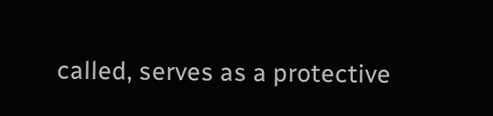called, serves as a protective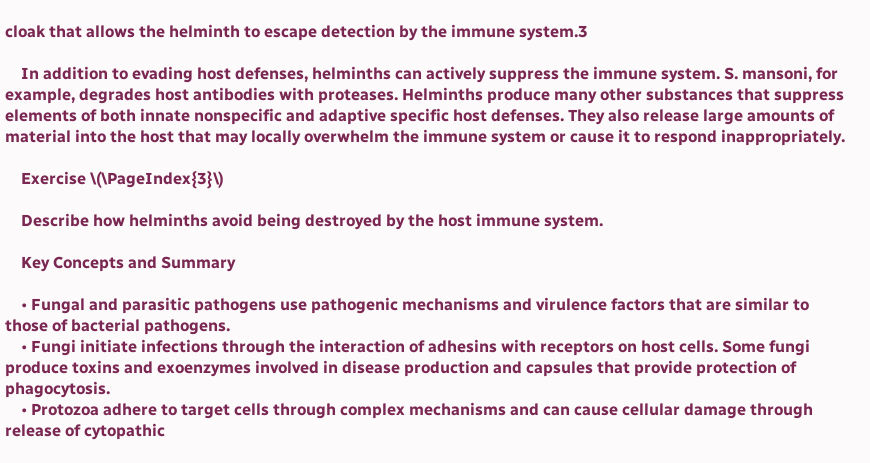cloak that allows the helminth to escape detection by the immune system.3

    In addition to evading host defenses, helminths can actively suppress the immune system. S. mansoni, for example, degrades host antibodies with proteases. Helminths produce many other substances that suppress elements of both innate nonspecific and adaptive specific host defenses. They also release large amounts of material into the host that may locally overwhelm the immune system or cause it to respond inappropriately.

    Exercise \(\PageIndex{3}\)

    Describe how helminths avoid being destroyed by the host immune system.

    Key Concepts and Summary

    • Fungal and parasitic pathogens use pathogenic mechanisms and virulence factors that are similar to those of bacterial pathogens.
    • Fungi initiate infections through the interaction of adhesins with receptors on host cells. Some fungi produce toxins and exoenzymes involved in disease production and capsules that provide protection of phagocytosis.
    • Protozoa adhere to target cells through complex mechanisms and can cause cellular damage through release of cytopathic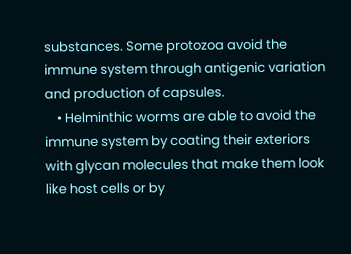substances. Some protozoa avoid the immune system through antigenic variation and production of capsules.
    • Helminthic worms are able to avoid the immune system by coating their exteriors with glycan molecules that make them look like host cells or by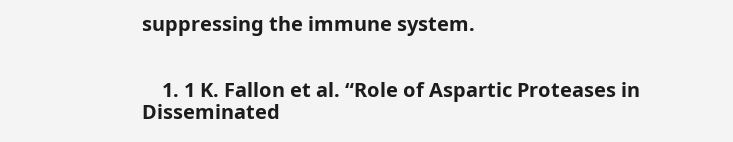suppressing the immune system.


    1. 1 K. Fallon et al. “Role of Aspartic Proteases in Disseminated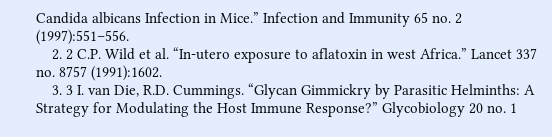Candida albicans Infection in Mice.” Infection and Immunity 65 no. 2 (1997):551–556.
    2. 2 C.P. Wild et al. “In-utero exposure to aflatoxin in west Africa.” Lancet 337 no. 8757 (1991):1602.
    3. 3 I. van Die, R.D. Cummings. “Glycan Gimmickry by Parasitic Helminths: A Strategy for Modulating the Host Immune Response?” Glycobiology 20 no. 1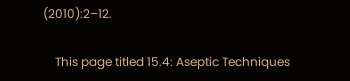(2010):2–12.

    This page titled 15.4: Aseptic Techniques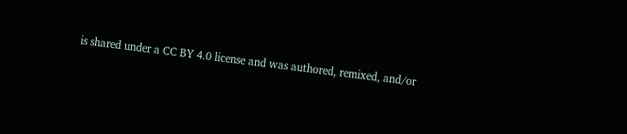is shared under a CC BY 4.0 license and was authored, remixed, and/or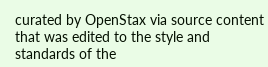curated by OpenStax via source content that was edited to the style and standards of the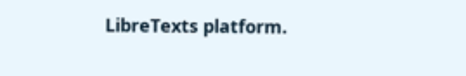LibreTexts platform.